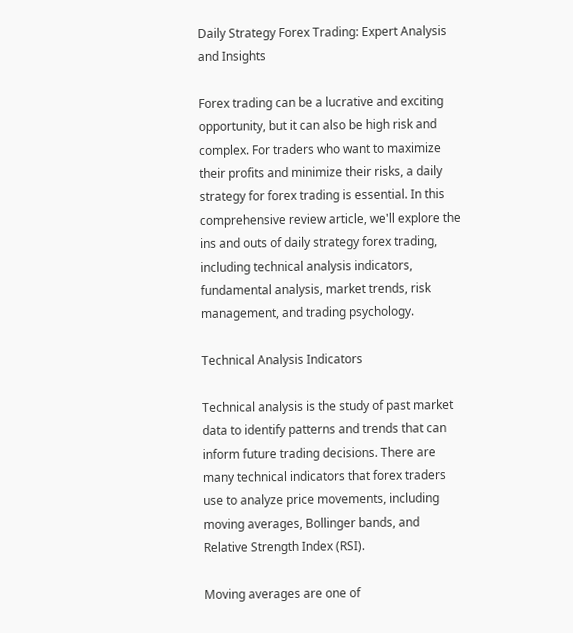Daily Strategy Forex Trading: Expert Analysis and Insights

Forex trading can be a lucrative and exciting opportunity, but it can also be high risk and complex. For traders who want to maximize their profits and minimize their risks, a daily strategy for forex trading is essential. In this comprehensive review article, we'll explore the ins and outs of daily strategy forex trading, including technical analysis indicators, fundamental analysis, market trends, risk management, and trading psychology.

Technical Analysis Indicators

Technical analysis is the study of past market data to identify patterns and trends that can inform future trading decisions. There are many technical indicators that forex traders use to analyze price movements, including moving averages, Bollinger bands, and Relative Strength Index (RSI).

Moving averages are one of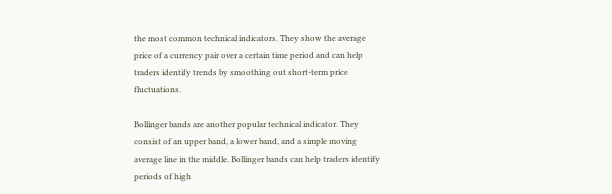the most common technical indicators. They show the average price of a currency pair over a certain time period and can help traders identify trends by smoothing out short-term price fluctuations.

Bollinger bands are another popular technical indicator. They consist of an upper band, a lower band, and a simple moving average line in the middle. Bollinger bands can help traders identify periods of high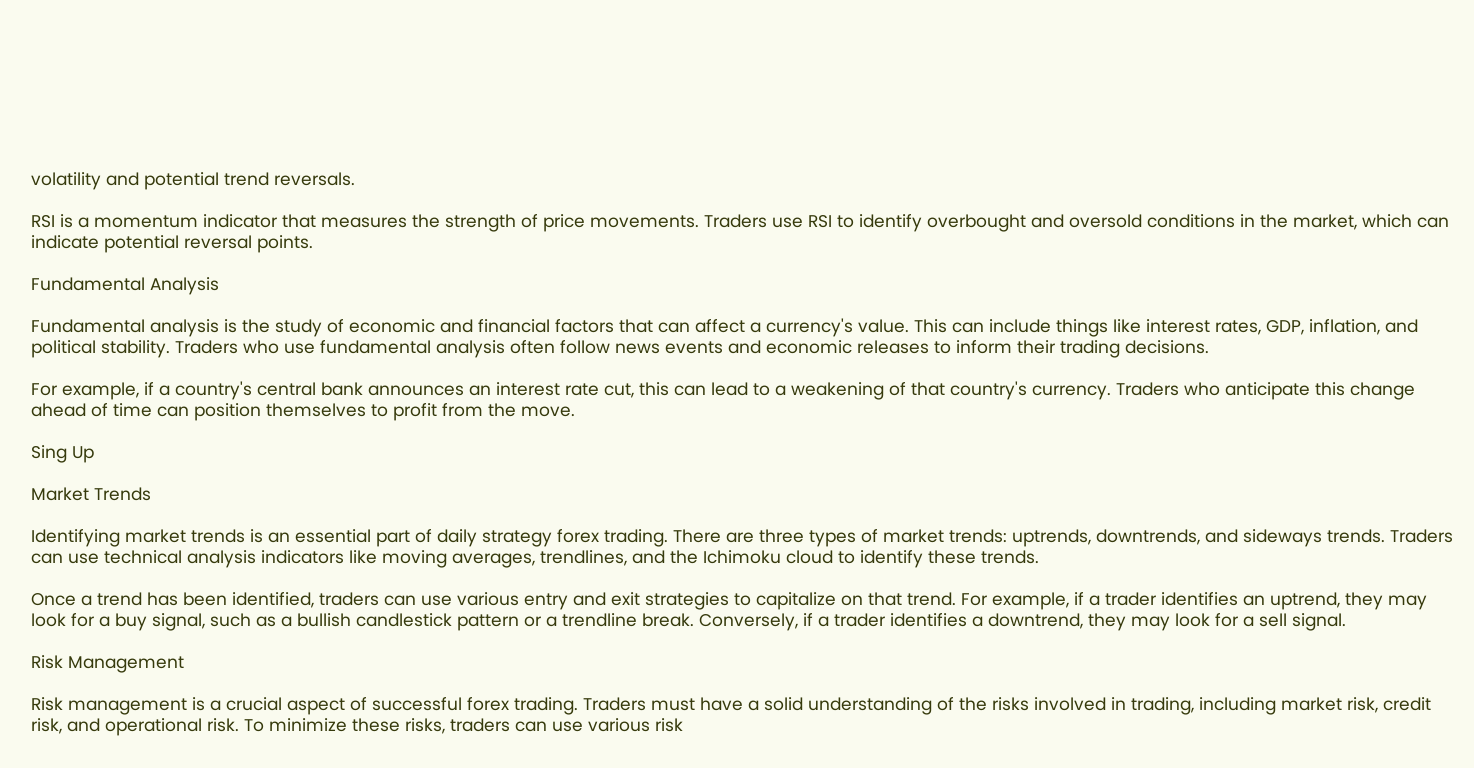volatility and potential trend reversals.

RSI is a momentum indicator that measures the strength of price movements. Traders use RSI to identify overbought and oversold conditions in the market, which can indicate potential reversal points.

Fundamental Analysis

Fundamental analysis is the study of economic and financial factors that can affect a currency's value. This can include things like interest rates, GDP, inflation, and political stability. Traders who use fundamental analysis often follow news events and economic releases to inform their trading decisions.

For example, if a country's central bank announces an interest rate cut, this can lead to a weakening of that country's currency. Traders who anticipate this change ahead of time can position themselves to profit from the move.

Sing Up

Market Trends

Identifying market trends is an essential part of daily strategy forex trading. There are three types of market trends: uptrends, downtrends, and sideways trends. Traders can use technical analysis indicators like moving averages, trendlines, and the Ichimoku cloud to identify these trends.

Once a trend has been identified, traders can use various entry and exit strategies to capitalize on that trend. For example, if a trader identifies an uptrend, they may look for a buy signal, such as a bullish candlestick pattern or a trendline break. Conversely, if a trader identifies a downtrend, they may look for a sell signal.

Risk Management

Risk management is a crucial aspect of successful forex trading. Traders must have a solid understanding of the risks involved in trading, including market risk, credit risk, and operational risk. To minimize these risks, traders can use various risk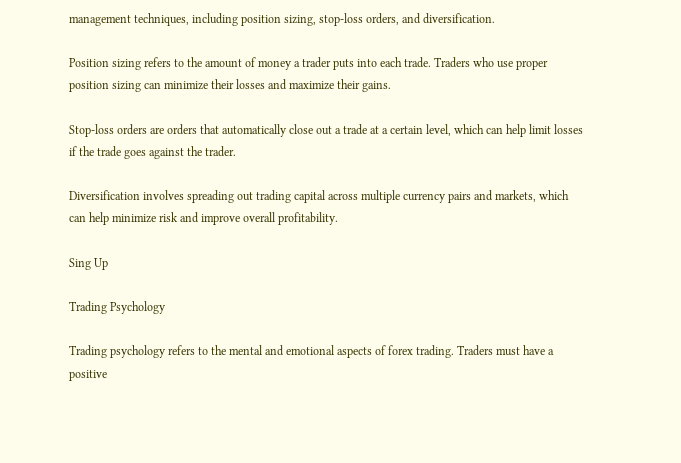management techniques, including position sizing, stop-loss orders, and diversification.

Position sizing refers to the amount of money a trader puts into each trade. Traders who use proper position sizing can minimize their losses and maximize their gains.

Stop-loss orders are orders that automatically close out a trade at a certain level, which can help limit losses if the trade goes against the trader.

Diversification involves spreading out trading capital across multiple currency pairs and markets, which can help minimize risk and improve overall profitability.

Sing Up

Trading Psychology

Trading psychology refers to the mental and emotional aspects of forex trading. Traders must have a positive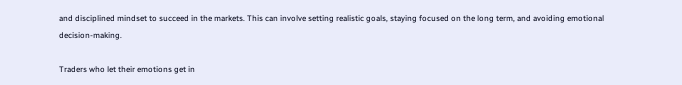and disciplined mindset to succeed in the markets. This can involve setting realistic goals, staying focused on the long term, and avoiding emotional decision-making.

Traders who let their emotions get in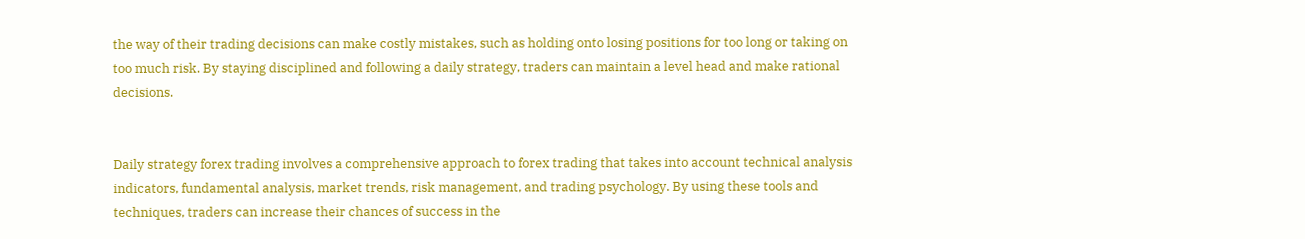the way of their trading decisions can make costly mistakes, such as holding onto losing positions for too long or taking on too much risk. By staying disciplined and following a daily strategy, traders can maintain a level head and make rational decisions.


Daily strategy forex trading involves a comprehensive approach to forex trading that takes into account technical analysis indicators, fundamental analysis, market trends, risk management, and trading psychology. By using these tools and techniques, traders can increase their chances of success in the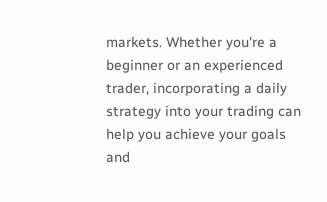markets. Whether you're a beginner or an experienced trader, incorporating a daily strategy into your trading can help you achieve your goals and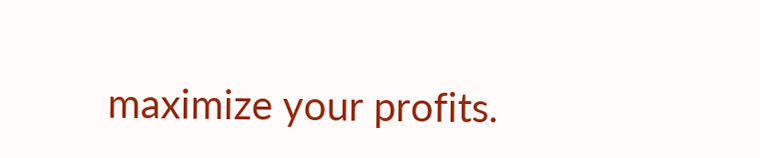maximize your profits.